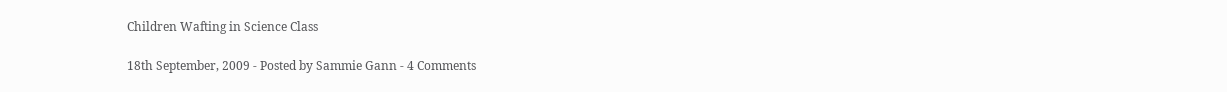Children Wafting in Science Class

18th September, 2009 - Posted by Sammie Gann - 4 Comments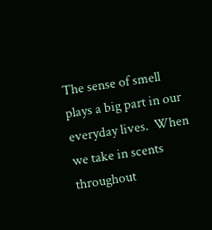The sense of smell plays a big part in our everyday lives.  When we take in scents throughout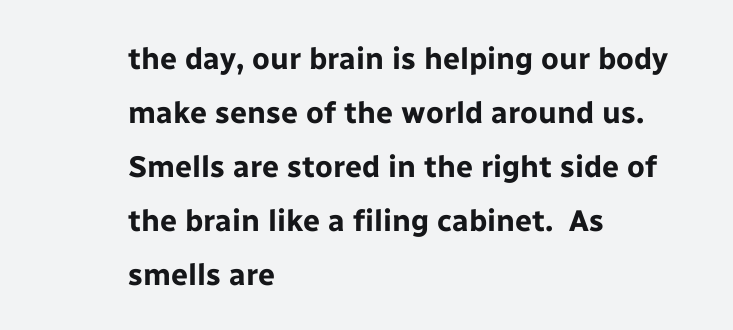the day, our brain is helping our body make sense of the world around us.  Smells are stored in the right side of the brain like a filing cabinet.  As smells are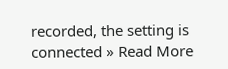recorded, the setting is connected » Read More